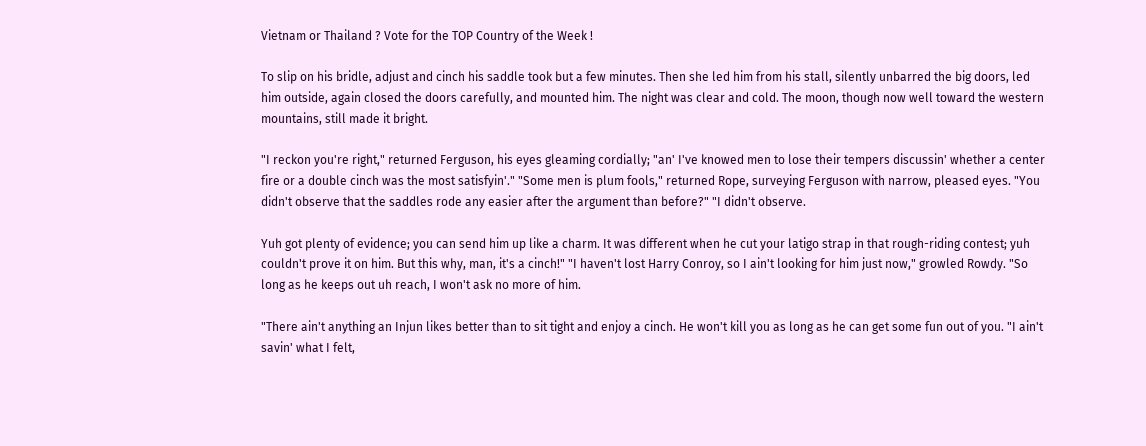Vietnam or Thailand ? Vote for the TOP Country of the Week !

To slip on his bridle, adjust and cinch his saddle took but a few minutes. Then she led him from his stall, silently unbarred the big doors, led him outside, again closed the doors carefully, and mounted him. The night was clear and cold. The moon, though now well toward the western mountains, still made it bright.

"I reckon you're right," returned Ferguson, his eyes gleaming cordially; "an' I've knowed men to lose their tempers discussin' whether a center fire or a double cinch was the most satisfyin'." "Some men is plum fools," returned Rope, surveying Ferguson with narrow, pleased eyes. "You didn't observe that the saddles rode any easier after the argument than before?" "I didn't observe.

Yuh got plenty of evidence; you can send him up like a charm. It was different when he cut your latigo strap in that rough-riding contest; yuh couldn't prove it on him. But this why, man, it's a cinch!" "I haven't lost Harry Conroy, so I ain't looking for him just now," growled Rowdy. "So long as he keeps out uh reach, I won't ask no more of him.

"There ain't anything an Injun likes better than to sit tight and enjoy a cinch. He won't kill you as long as he can get some fun out of you. "I ain't savin' what I felt,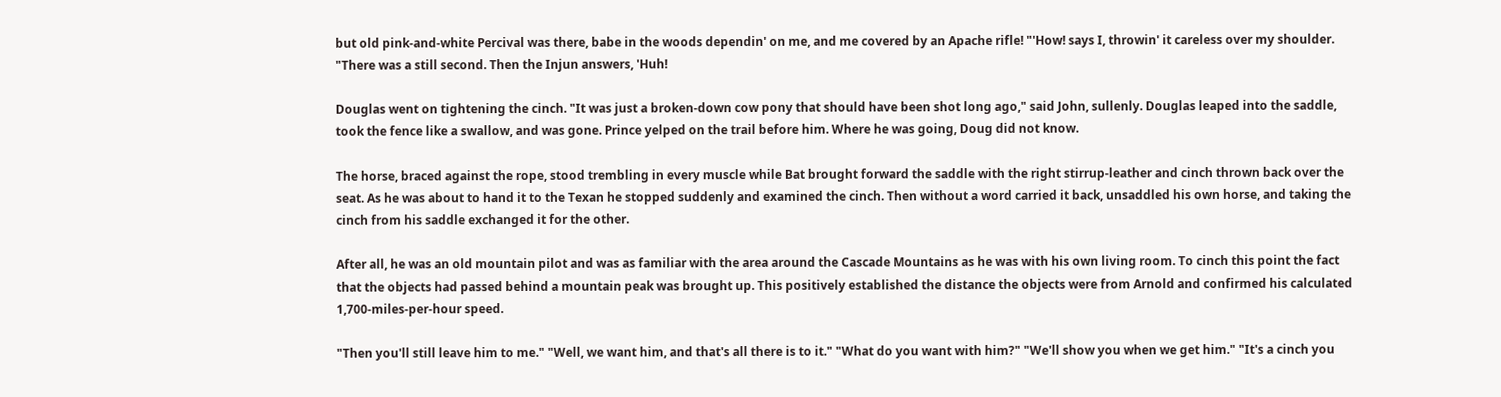but old pink-and-white Percival was there, babe in the woods dependin' on me, and me covered by an Apache rifle! "'How! says I, throwin' it careless over my shoulder. "There was a still second. Then the Injun answers, 'Huh!

Douglas went on tightening the cinch. "It was just a broken-down cow pony that should have been shot long ago," said John, sullenly. Douglas leaped into the saddle, took the fence like a swallow, and was gone. Prince yelped on the trail before him. Where he was going, Doug did not know.

The horse, braced against the rope, stood trembling in every muscle while Bat brought forward the saddle with the right stirrup-leather and cinch thrown back over the seat. As he was about to hand it to the Texan he stopped suddenly and examined the cinch. Then without a word carried it back, unsaddled his own horse, and taking the cinch from his saddle exchanged it for the other.

After all, he was an old mountain pilot and was as familiar with the area around the Cascade Mountains as he was with his own living room. To cinch this point the fact that the objects had passed behind a mountain peak was brought up. This positively established the distance the objects were from Arnold and confirmed his calculated 1,700-miles-per-hour speed.

"Then you'll still leave him to me." "Well, we want him, and that's all there is to it." "What do you want with him?" "We'll show you when we get him." "It's a cinch you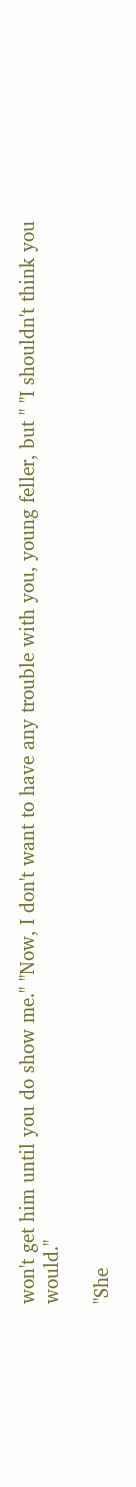won't get him until you do show me." "Now, I don't want to have any trouble with you, young feller, but " "I shouldn't think you would."

"She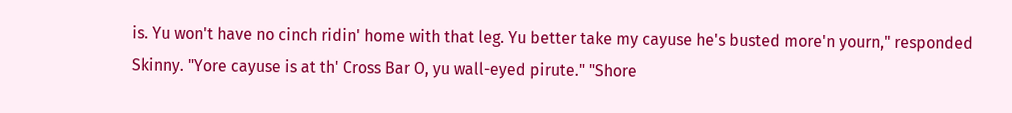is. Yu won't have no cinch ridin' home with that leg. Yu better take my cayuse he's busted more'n yourn," responded Skinny. "Yore cayuse is at th' Cross Bar O, yu wall-eyed pirute." "Shore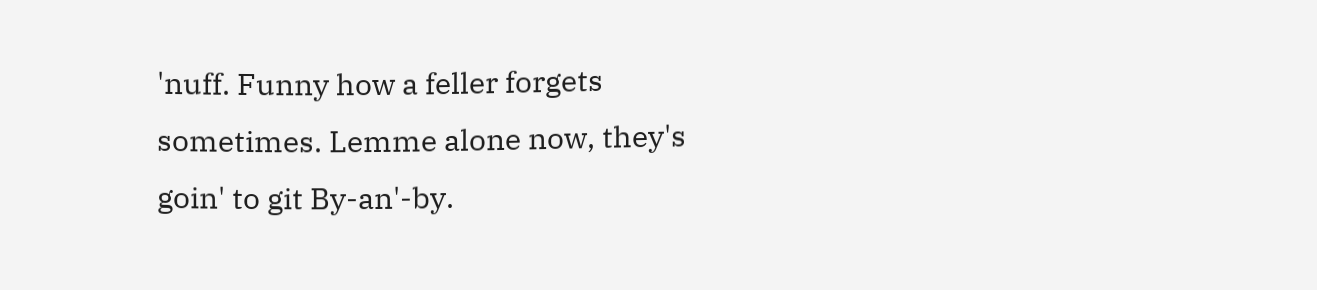'nuff. Funny how a feller forgets sometimes. Lemme alone now, they's goin' to git By-an'-by.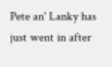Pete an' Lanky has just went in after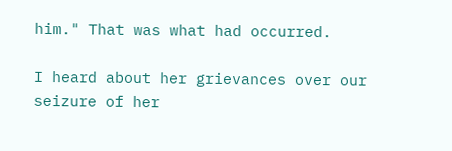him." That was what had occurred.

I heard about her grievances over our seizure of her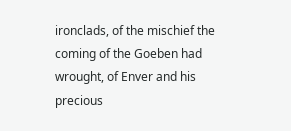ironclads, of the mischief the coming of the Goeben had wrought, of Enver and his precious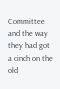Committee and the way they had got a cinch on the old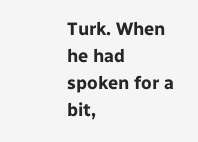Turk. When he had spoken for a bit,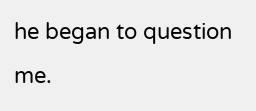he began to question me.